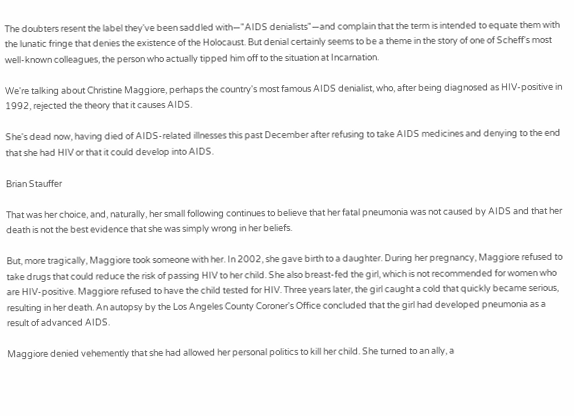The doubters resent the label they've been saddled with—"AIDS denialists"—and complain that the term is intended to equate them with the lunatic fringe that denies the existence of the Holocaust. But denial certainly seems to be a theme in the story of one of Scheff's most well-known colleagues, the person who actually tipped him off to the situation at Incarnation.

We're talking about Christine Maggiore, perhaps the country's most famous AIDS denialist, who, after being diagnosed as HIV-positive in 1992, rejected the theory that it causes AIDS.

She's dead now, having died of AIDS-related illnesses this past December after refusing to take AIDS medicines and denying to the end that she had HIV or that it could develop into AIDS.

Brian Stauffer

That was her choice, and, naturally, her small following continues to believe that her fatal pneumonia was not caused by AIDS and that her death is not the best evidence that she was simply wrong in her beliefs.

But, more tragically, Maggiore took someone with her. In 2002, she gave birth to a daughter. During her pregnancy, Maggiore refused to take drugs that could reduce the risk of passing HIV to her child. She also breast-fed the girl, which is not recommended for women who are HIV-positive. Maggiore refused to have the child tested for HIV. Three years later, the girl caught a cold that quickly became serious, resulting in her death. An autopsy by the Los Angeles County Coroner's Office concluded that the girl had developed pneumonia as a result of advanced AIDS.

Maggiore denied vehemently that she had allowed her personal politics to kill her child. She turned to an ally, a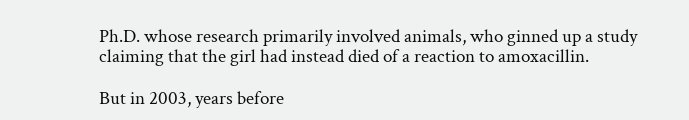Ph.D. whose research primarily involved animals, who ginned up a study claiming that the girl had instead died of a reaction to amoxacillin.

But in 2003, years before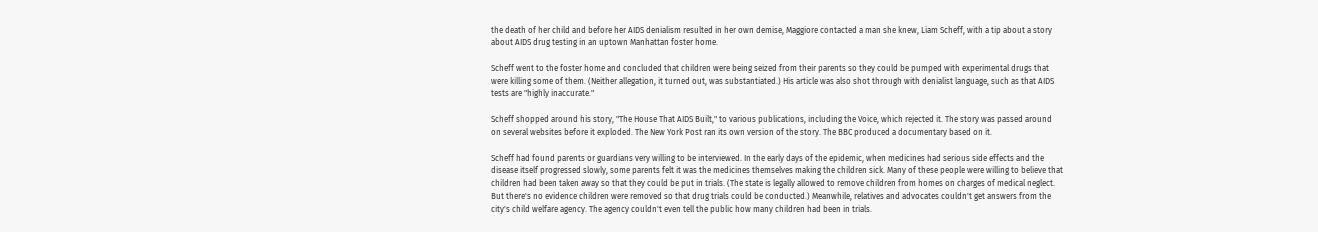the death of her child and before her AIDS denialism resulted in her own demise, Maggiore contacted a man she knew, Liam Scheff, with a tip about a story about AIDS drug testing in an uptown Manhattan foster home.

Scheff went to the foster home and concluded that children were being seized from their parents so they could be pumped with experimental drugs that were killing some of them. (Neither allegation, it turned out, was substantiated.) His article was also shot through with denialist language, such as that AIDS tests are "highly inaccurate."

Scheff shopped around his story, "The House That AIDS Built," to various publications, including the Voice, which rejected it. The story was passed around on several websites before it exploded. The New York Post ran its own version of the story. The BBC produced a documentary based on it.

Scheff had found parents or guardians very willing to be interviewed. In the early days of the epidemic, when medicines had serious side effects and the disease itself progressed slowly, some parents felt it was the medicines themselves making the children sick. Many of these people were willing to believe that children had been taken away so that they could be put in trials. (The state is legally allowed to remove children from homes on charges of medical neglect. But there's no evidence children were removed so that drug trials could be conducted.) Meanwhile, relatives and advocates couldn't get answers from the city's child welfare agency. The agency couldn't even tell the public how many children had been in trials.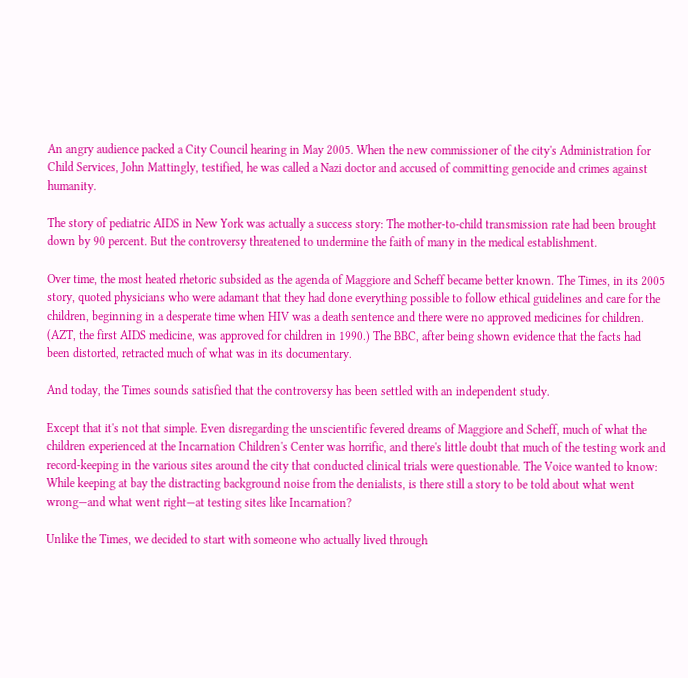An angry audience packed a City Council hearing in May 2005. When the new commissioner of the city's Administration for Child Services, John Mattingly, testified, he was called a Nazi doctor and accused of committing genocide and crimes against humanity.

The story of pediatric AIDS in New York was actually a success story: The mother-to-child transmission rate had been brought down by 90 percent. But the controversy threatened to undermine the faith of many in the medical establishment.

Over time, the most heated rhetoric subsided as the agenda of Maggiore and Scheff became better known. The Times, in its 2005 story, quoted physicians who were adamant that they had done everything possible to follow ethical guidelines and care for the children, beginning in a desperate time when HIV was a death sentence and there were no approved medicines for children. (AZT, the first AIDS medicine, was approved for children in 1990.) The BBC, after being shown evidence that the facts had been distorted, retracted much of what was in its documentary.

And today, the Times sounds satisfied that the controversy has been settled with an independent study.

Except that it's not that simple. Even disregarding the unscientific fevered dreams of Maggiore and Scheff, much of what the children experienced at the Incarnation Children's Center was horrific, and there's little doubt that much of the testing work and record-keeping in the various sites around the city that conducted clinical trials were questionable. The Voice wanted to know: While keeping at bay the distracting background noise from the denialists, is there still a story to be told about what went wrong—and what went right—at testing sites like Incarnation?

Unlike the Times, we decided to start with someone who actually lived through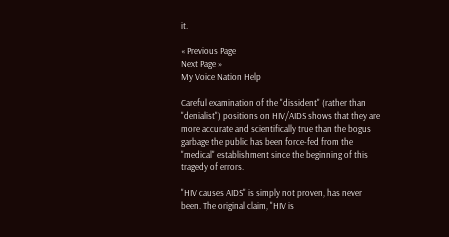it.

« Previous Page
Next Page »
My Voice Nation Help

Careful examination of the "dissident" (rather than "denialist") positions on HIV/AIDS shows that they are more accurate and scientifically true than the bogus garbage the public has been force-fed from the "medical" establishment since the beginning of this tragedy of errors.

"HIV causes AIDS" is simply not proven, has never been. The original claim, "HIV is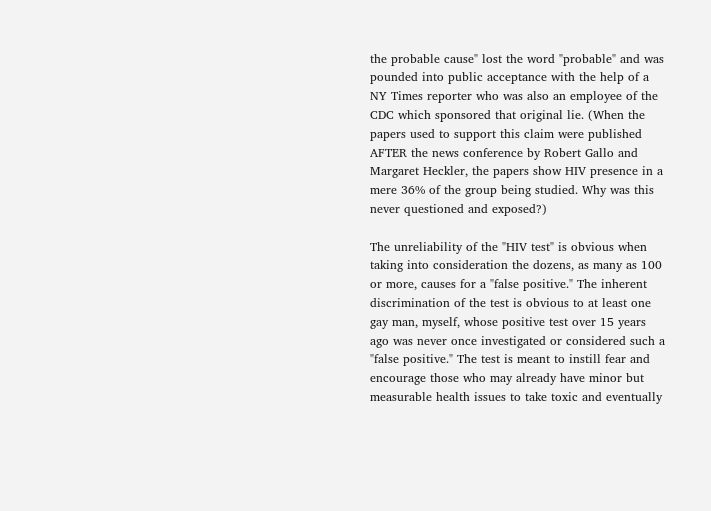the probable cause" lost the word "probable" and was pounded into public acceptance with the help of a NY Times reporter who was also an employee of the CDC which sponsored that original lie. (When the papers used to support this claim were published AFTER the news conference by Robert Gallo and Margaret Heckler, the papers show HIV presence in a mere 36% of the group being studied. Why was this never questioned and exposed?)

The unreliability of the "HIV test" is obvious when taking into consideration the dozens, as many as 100 or more, causes for a "false positive." The inherent discrimination of the test is obvious to at least one gay man, myself, whose positive test over 15 years ago was never once investigated or considered such a "false positive." The test is meant to instill fear and encourage those who may already have minor but measurable health issues to take toxic and eventually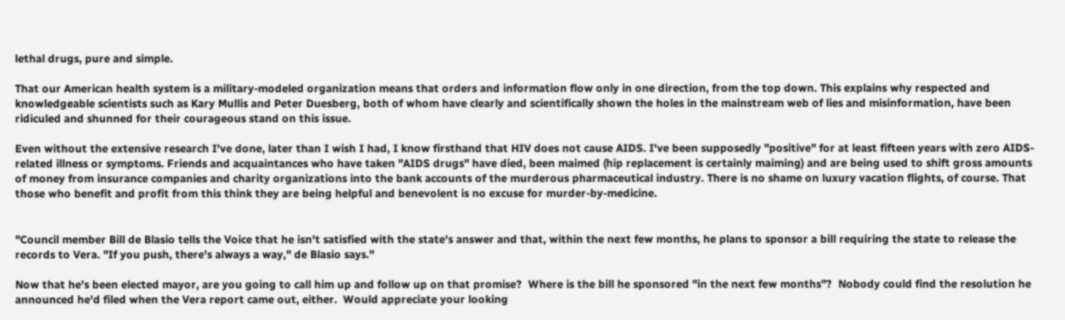lethal drugs, pure and simple.

That our American health system is a military-modeled organization means that orders and information flow only in one direction, from the top down. This explains why respected and knowledgeable scientists such as Kary Mullis and Peter Duesberg, both of whom have clearly and scientifically shown the holes in the mainstream web of lies and misinformation, have been ridiculed and shunned for their courageous stand on this issue.

Even without the extensive research I've done, later than I wish I had, I know firsthand that HIV does not cause AIDS. I've been supposedly "positive" for at least fifteen years with zero AIDS-related illness or symptoms. Friends and acquaintances who have taken "AIDS drugs" have died, been maimed (hip replacement is certainly maiming) and are being used to shift gross amounts of money from insurance companies and charity organizations into the bank accounts of the murderous pharmaceutical industry. There is no shame on luxury vacation flights, of course. That those who benefit and profit from this think they are being helpful and benevolent is no excuse for murder-by-medicine.


"Council member Bill de Blasio tells the Voice that he isn't satisfied with the state's answer and that, within the next few months, he plans to sponsor a bill requiring the state to release the records to Vera. "If you push, there's always a way," de Blasio says."

Now that he's been elected mayor, are you going to call him up and follow up on that promise?  Where is the bill he sponsored "in the next few months"?  Nobody could find the resolution he announced he'd filed when the Vera report came out, either.  Would appreciate your looking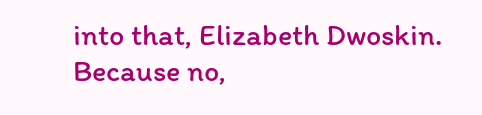into that, Elizabeth Dwoskin.  Because no,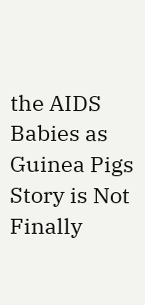the AIDS Babies as Guinea Pigs Story is Not Finally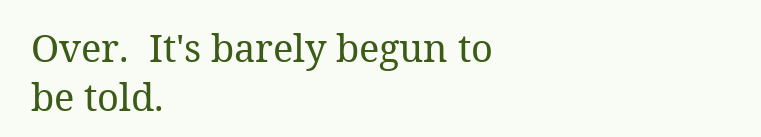Over.  It's barely begun to be told.